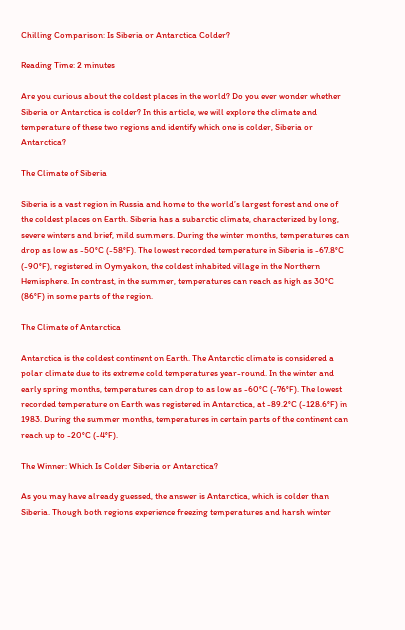Chilling Comparison: Is Siberia or Antarctica Colder?

Reading Time: 2 minutes

Are you curious about the coldest places in the world? Do you ever wonder whether Siberia or Antarctica is colder? In this article, we will explore the climate and temperature of these two regions and identify which one is colder, Siberia or Antarctica?

The Climate of Siberia

Siberia is a vast region in Russia and home to the world’s largest forest and one of the coldest places on Earth. Siberia has a subarctic climate, characterized by long, severe winters and brief, mild summers. During the winter months, temperatures can drop as low as -50°C (-58°F). The lowest recorded temperature in Siberia is -67.8°C (-90°F), registered in Oymyakon, the coldest inhabited village in the Northern Hemisphere. In contrast, in the summer, temperatures can reach as high as 30°C (86°F) in some parts of the region.

The Climate of Antarctica

Antarctica is the coldest continent on Earth. The Antarctic climate is considered a polar climate due to its extreme cold temperatures year-round. In the winter and early spring months, temperatures can drop to as low as -60°C (-76°F). The lowest recorded temperature on Earth was registered in Antarctica, at -89.2°C (-128.6°F) in 1983. During the summer months, temperatures in certain parts of the continent can reach up to -20°C (-4°F).

The Winner: Which Is Colder Siberia or Antarctica?

As you may have already guessed, the answer is Antarctica, which is colder than Siberia. Though both regions experience freezing temperatures and harsh winter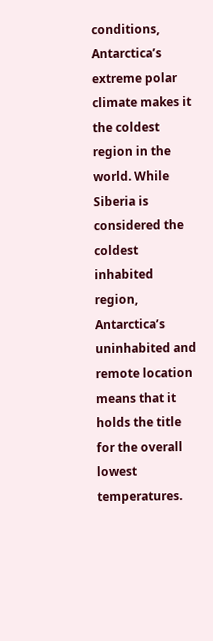conditions, Antarctica’s extreme polar climate makes it the coldest region in the world. While Siberia is considered the coldest inhabited region, Antarctica’s uninhabited and remote location means that it holds the title for the overall lowest temperatures.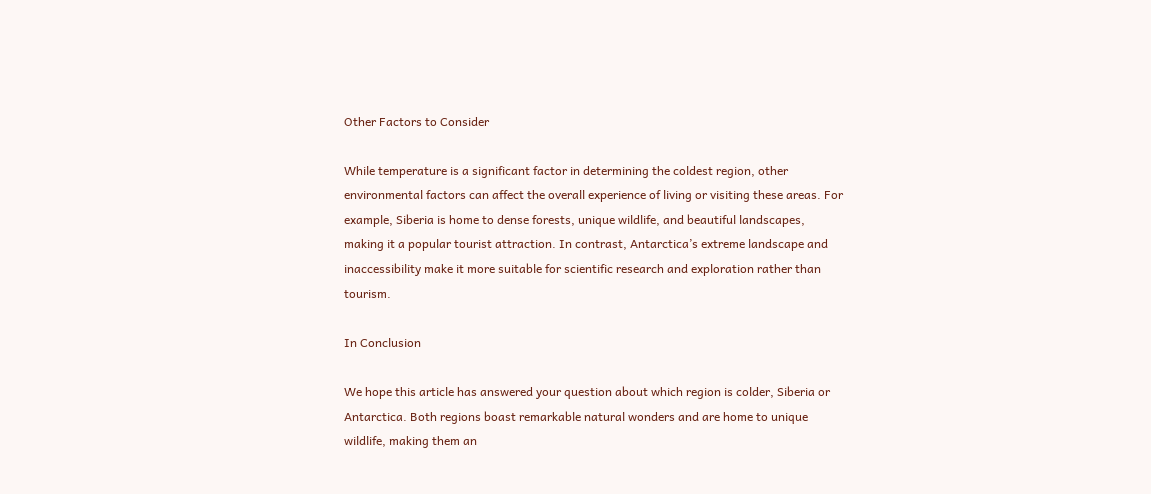Other Factors to Consider

While temperature is a significant factor in determining the coldest region, other environmental factors can affect the overall experience of living or visiting these areas. For example, Siberia is home to dense forests, unique wildlife, and beautiful landscapes, making it a popular tourist attraction. In contrast, Antarctica’s extreme landscape and inaccessibility make it more suitable for scientific research and exploration rather than tourism.

In Conclusion

We hope this article has answered your question about which region is colder, Siberia or Antarctica. Both regions boast remarkable natural wonders and are home to unique wildlife, making them an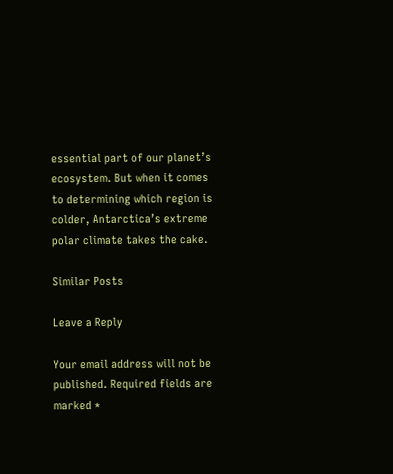essential part of our planet’s ecosystem. But when it comes to determining which region is colder, Antarctica’s extreme polar climate takes the cake.

Similar Posts

Leave a Reply

Your email address will not be published. Required fields are marked *